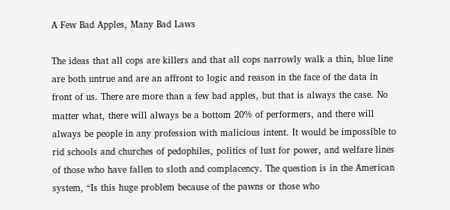A Few Bad Apples, Many Bad Laws

The ideas that all cops are killers and that all cops narrowly walk a thin, blue line are both untrue and are an affront to logic and reason in the face of the data in front of us. There are more than a few bad apples, but that is always the case. No matter what, there will always be a bottom 20% of performers, and there will always be people in any profession with malicious intent. It would be impossible to rid schools and churches of pedophiles, politics of lust for power, and welfare lines of those who have fallen to sloth and complacency. The question is in the American system, “Is this huge problem because of the pawns or those who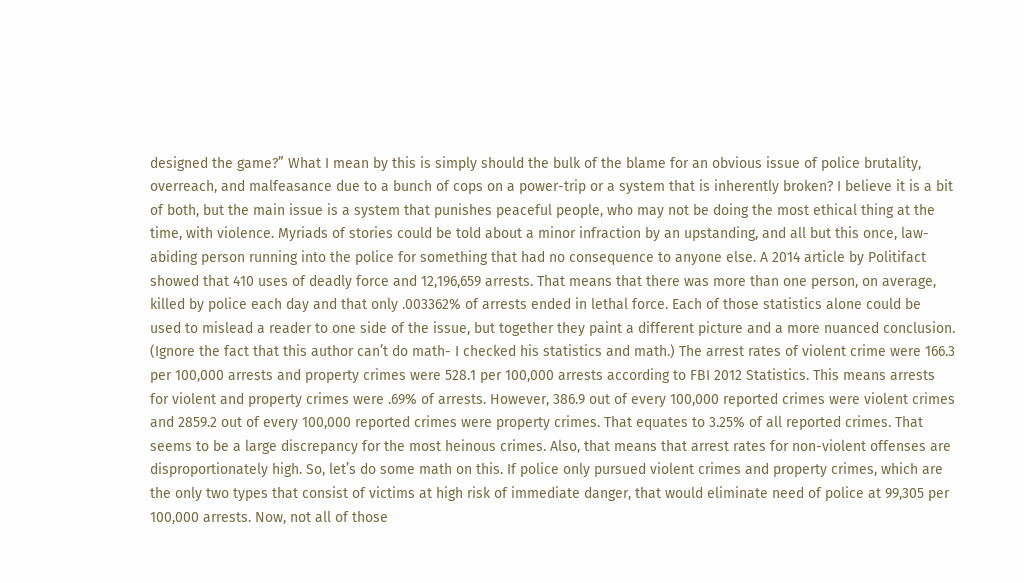designed the game?” What I mean by this is simply should the bulk of the blame for an obvious issue of police brutality, overreach, and malfeasance due to a bunch of cops on a power-trip or a system that is inherently broken? I believe it is a bit of both, but the main issue is a system that punishes peaceful people, who may not be doing the most ethical thing at the time, with violence. Myriads of stories could be told about a minor infraction by an upstanding, and all but this once, law-abiding person running into the police for something that had no consequence to anyone else. A 2014 article by Politifact showed that 410 uses of deadly force and 12,196,659 arrests. That means that there was more than one person, on average, killed by police each day and that only .003362% of arrests ended in lethal force. Each of those statistics alone could be used to mislead a reader to one side of the issue, but together they paint a different picture and a more nuanced conclusion. (Ignore the fact that this author can’t do math- I checked his statistics and math.) The arrest rates of violent crime were 166.3  per 100,000 arrests and property crimes were 528.1 per 100,000 arrests according to FBI 2012 Statistics. This means arrests for violent and property crimes were .69% of arrests. However, 386.9 out of every 100,000 reported crimes were violent crimes and 2859.2 out of every 100,000 reported crimes were property crimes. That equates to 3.25% of all reported crimes. That seems to be a large discrepancy for the most heinous crimes. Also, that means that arrest rates for non-violent offenses are disproportionately high. So, let’s do some math on this. If police only pursued violent crimes and property crimes, which are the only two types that consist of victims at high risk of immediate danger, that would eliminate need of police at 99,305 per 100,000 arrests. Now, not all of those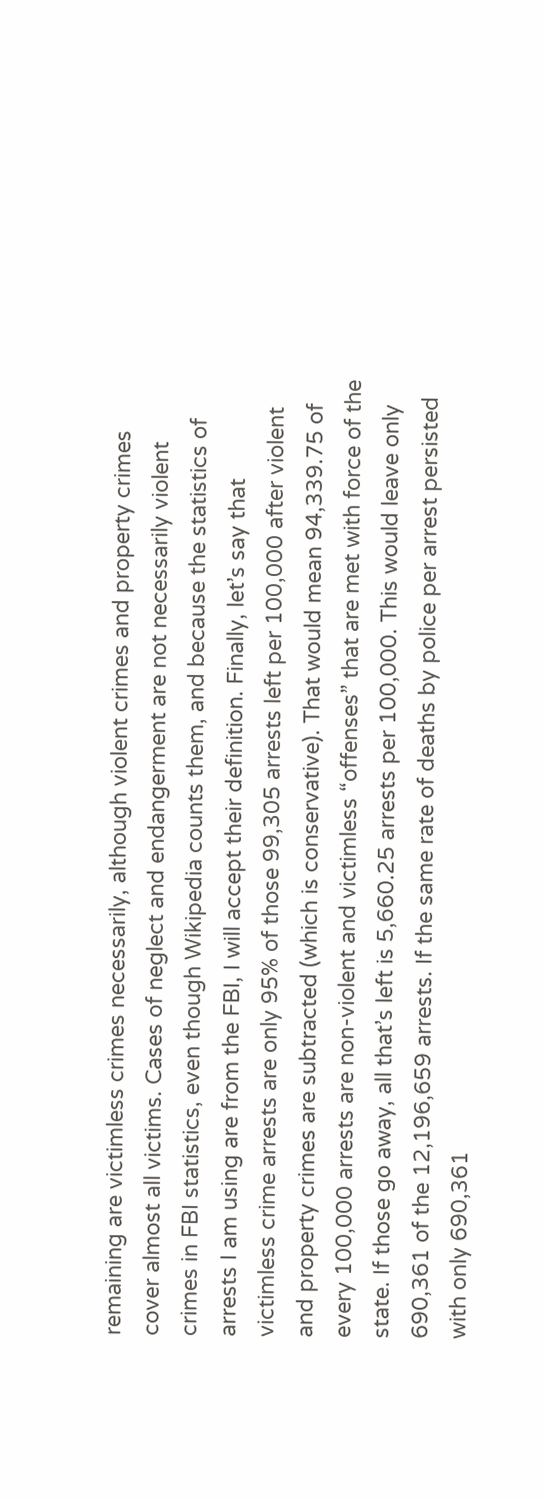remaining are victimless crimes necessarily, although violent crimes and property crimes cover almost all victims. Cases of neglect and endangerment are not necessarily violent crimes in FBI statistics, even though Wikipedia counts them, and because the statistics of arrests I am using are from the FBI, I will accept their definition. Finally, let’s say that victimless crime arrests are only 95% of those 99,305 arrests left per 100,000 after violent and property crimes are subtracted (which is conservative). That would mean 94,339.75 of every 100,000 arrests are non-violent and victimless “offenses” that are met with force of the state. If those go away, all that’s left is 5,660.25 arrests per 100,000. This would leave only 690,361 of the 12,196,659 arrests. If the same rate of deaths by police per arrest persisted with only 690,361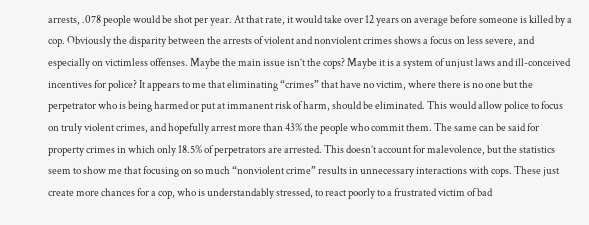arrests, .078 people would be shot per year. At that rate, it would take over 12 years on average before someone is killed by a cop. Obviously the disparity between the arrests of violent and nonviolent crimes shows a focus on less severe, and especially on victimless offenses. Maybe the main issue isn’t the cops? Maybe it is a system of unjust laws and ill-conceived incentives for police? It appears to me that eliminating “crimes” that have no victim, where there is no one but the perpetrator who is being harmed or put at immanent risk of harm, should be eliminated. This would allow police to focus on truly violent crimes, and hopefully arrest more than 43% the people who commit them. The same can be said for property crimes in which only 18.5% of perpetrators are arrested. This doesn’t account for malevolence, but the statistics seem to show me that focusing on so much “nonviolent crime” results in unnecessary interactions with cops. These just create more chances for a cop, who is understandably stressed, to react poorly to a frustrated victim of bad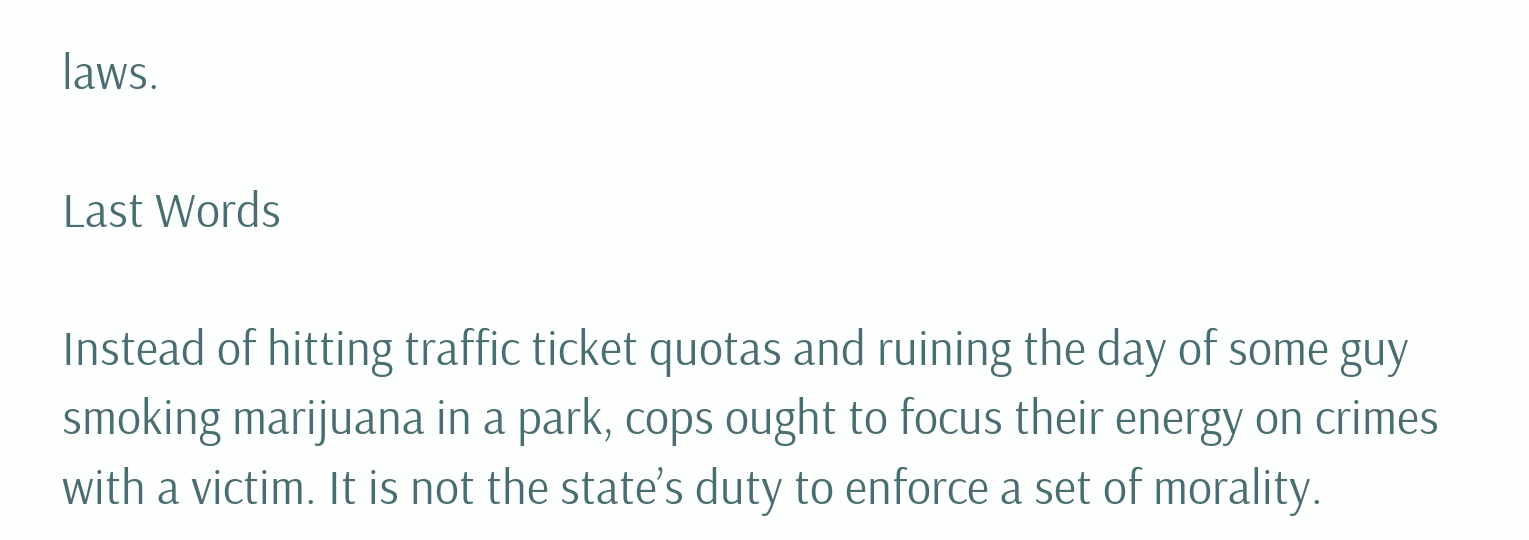laws.

Last Words

Instead of hitting traffic ticket quotas and ruining the day of some guy smoking marijuana in a park, cops ought to focus their energy on crimes with a victim. It is not the state’s duty to enforce a set of morality.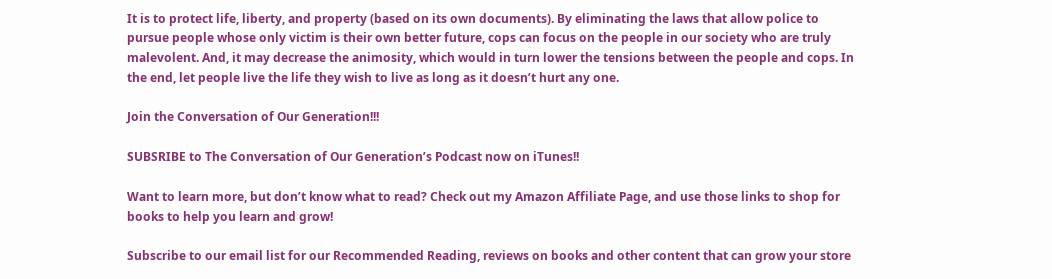It is to protect life, liberty, and property (based on its own documents). By eliminating the laws that allow police to pursue people whose only victim is their own better future, cops can focus on the people in our society who are truly malevolent. And, it may decrease the animosity, which would in turn lower the tensions between the people and cops. In the end, let people live the life they wish to live as long as it doesn’t hurt any one.

Join the Conversation of Our Generation!!!

SUBSRIBE to The Conversation of Our Generation’s Podcast now on iTunes!!

Want to learn more, but don’t know what to read? Check out my Amazon Affiliate Page, and use those links to shop for books to help you learn and grow!

Subscribe to our email list for our Recommended Reading, reviews on books and other content that can grow your store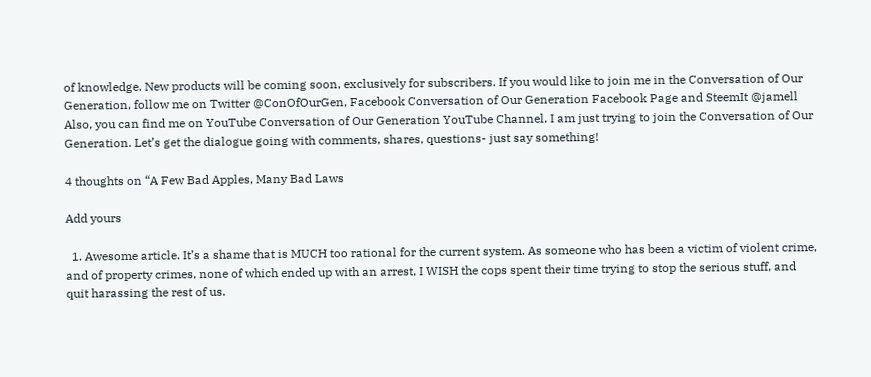of knowledge. New products will be coming soon, exclusively for subscribers. If you would like to join me in the Conversation of Our Generation, follow me on Twitter @ConOfOurGen, Facebook Conversation of Our Generation Facebook Page and SteemIt @jamell Also, you can find me on YouTube Conversation of Our Generation YouTube Channel. I am just trying to join the Conversation of Our Generation. Let’s get the dialogue going with comments, shares, questions- just say something!

4 thoughts on “A Few Bad Apples, Many Bad Laws

Add yours

  1. Awesome article. It’s a shame that is MUCH too rational for the current system. As someone who has been a victim of violent crime, and of property crimes, none of which ended up with an arrest, I WISH the cops spent their time trying to stop the serious stuff, and quit harassing the rest of us.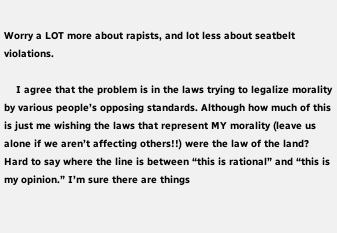Worry a LOT more about rapists, and lot less about seatbelt violations.

    I agree that the problem is in the laws trying to legalize morality by various people’s opposing standards. Although how much of this is just me wishing the laws that represent MY morality (leave us alone if we aren’t affecting others!!) were the law of the land? Hard to say where the line is between “this is rational” and “this is my opinion.” I’m sure there are things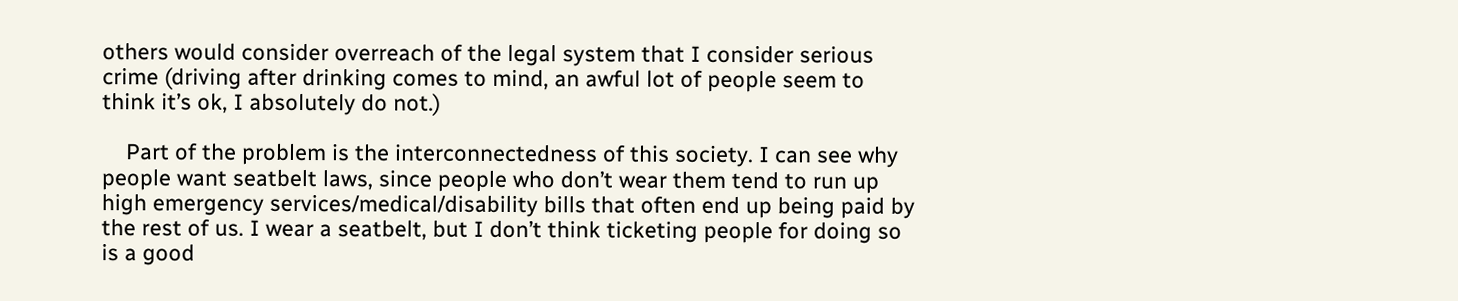others would consider overreach of the legal system that I consider serious crime (driving after drinking comes to mind, an awful lot of people seem to think it’s ok, I absolutely do not.)

    Part of the problem is the interconnectedness of this society. I can see why people want seatbelt laws, since people who don’t wear them tend to run up high emergency services/medical/disability bills that often end up being paid by the rest of us. I wear a seatbelt, but I don’t think ticketing people for doing so is a good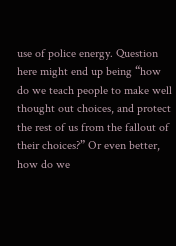use of police energy. Question here might end up being “how do we teach people to make well thought out choices, and protect the rest of us from the fallout of their choices?” Or even better, how do we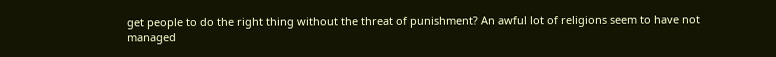get people to do the right thing without the threat of punishment? An awful lot of religions seem to have not managed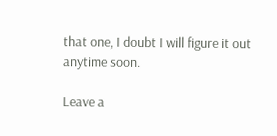that one, I doubt I will figure it out anytime soon.

Leave a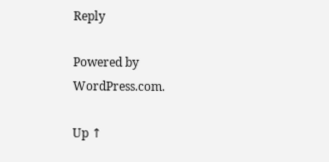Reply

Powered by WordPress.com.

Up ↑